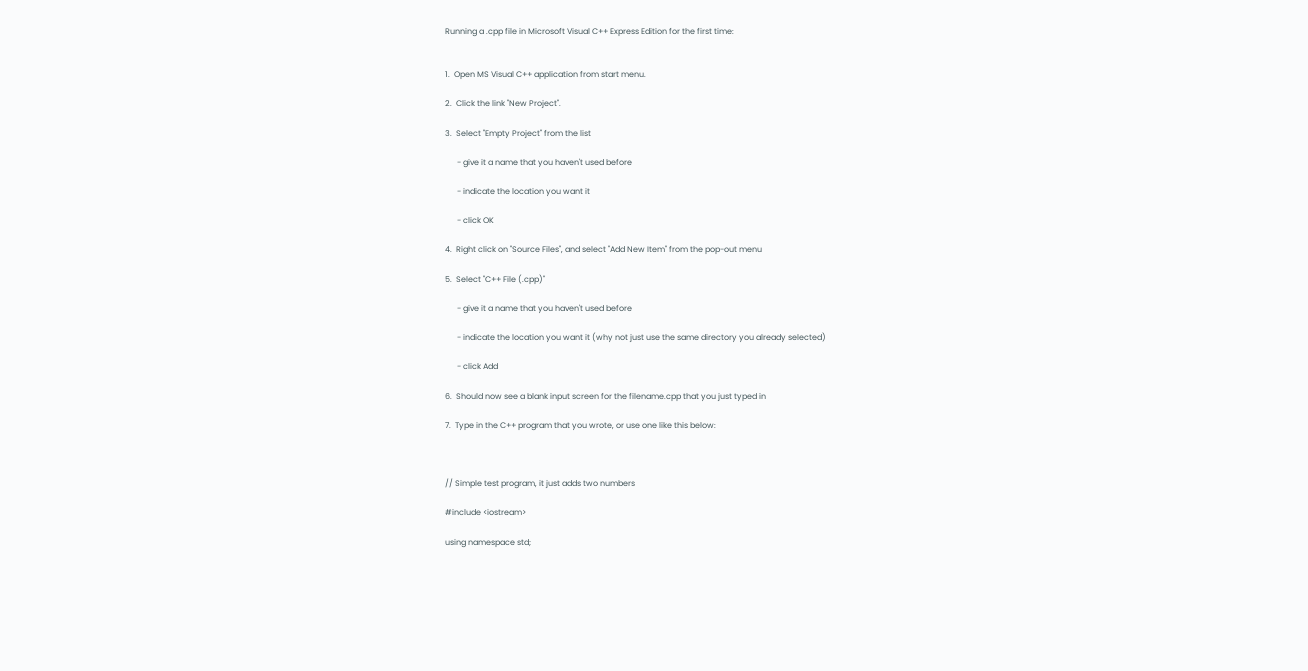Running a .cpp file in Microsoft Visual C++ Express Edition for the first time:


1.  Open MS Visual C++ application from start menu.

2.  Click the link "New Project".

3.  Select "Empty Project" from the list

      - give it a name that you haven't used before

      - indicate the location you want it

      - click OK

4.  Right click on "Source Files", and select "Add New Item" from the pop-out menu

5.  Select "C++ File (.cpp)"

      - give it a name that you haven't used before

      - indicate the location you want it (why not just use the same directory you already selected)

      - click Add

6.  Should now see a blank input screen for the filename.cpp that you just typed in

7.  Type in the C++ program that you wrote, or use one like this below:



// Simple test program, it just adds two numbers

#include <iostream>

using namespace std;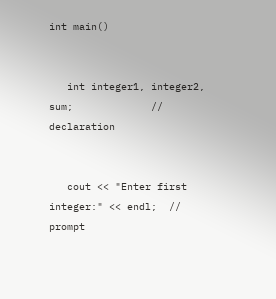int main()


   int integer1, integer2, sum;             // declaration


   cout << "Enter first integer:" << endl;  // prompt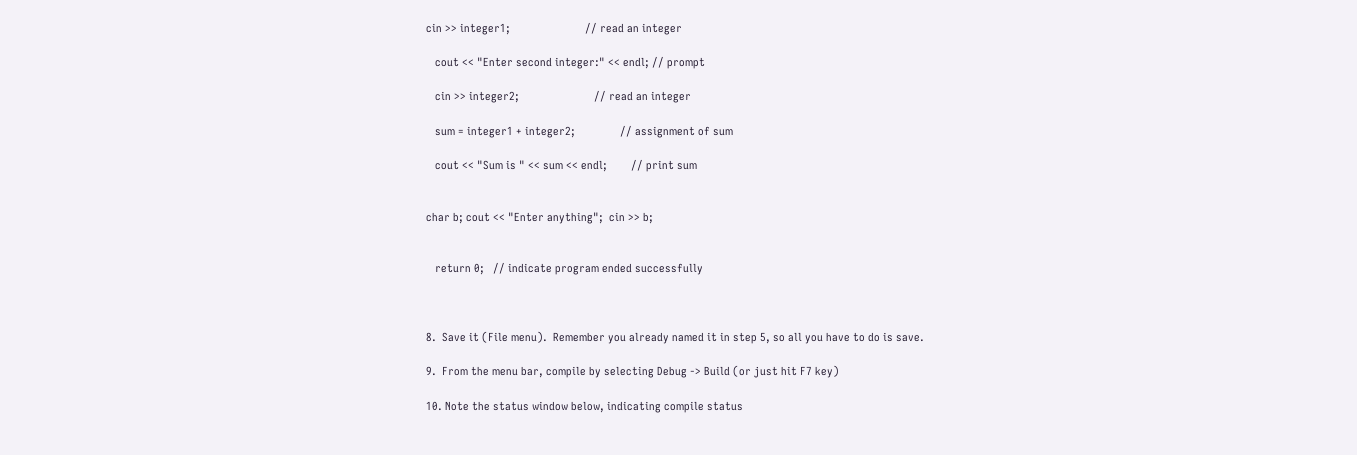cin >> integer1;                         // read an integer

   cout << "Enter second integer:" << endl; // prompt

   cin >> integer2;                         // read an integer

   sum = integer1 + integer2;               // assignment of sum

   cout << "Sum is " << sum << endl;        // print sum


char b; cout << "Enter anything";  cin >> b;


   return 0;   // indicate program ended successfully



8.  Save it (File menu).  Remember you already named it in step 5, so all you have to do is save.

9.  From the menu bar, compile by selecting Debug -> Build (or just hit F7 key)

10. Note the status window below, indicating compile status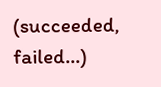(succeeded, failed...)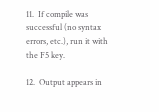11.  If compile was successful (no syntax errors, etc.), run it with the F5 key.

12.  Output appears in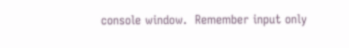console window.  Remember input only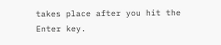takes place after you hit the Enter key.